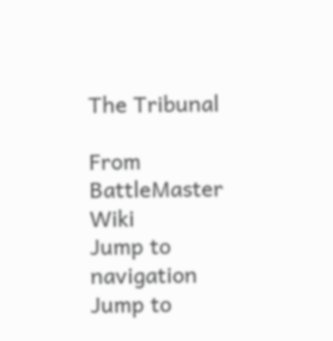The Tribunal

From BattleMaster Wiki
Jump to navigation Jump to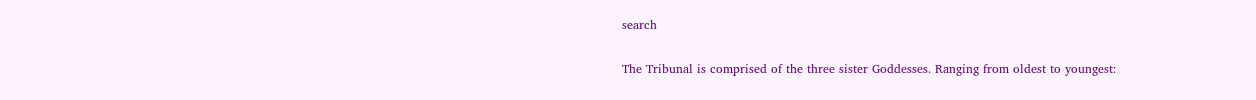search

The Tribunal is comprised of the three sister Goddesses. Ranging from oldest to youngest: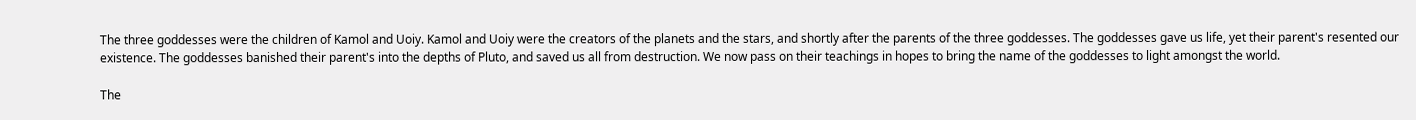The three goddesses were the children of Kamol and Uoiy. Kamol and Uoiy were the creators of the planets and the stars, and shortly after the parents of the three goddesses. The goddesses gave us life, yet their parent's resented our existence. The goddesses banished their parent's into the depths of Pluto, and saved us all from destruction. We now pass on their teachings in hopes to bring the name of the goddesses to light amongst the world.

The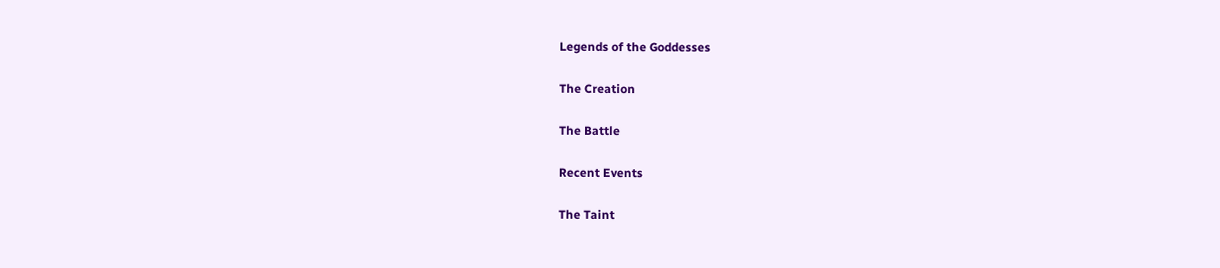Legends of the Goddesses

The Creation

The Battle

Recent Events

The Taint